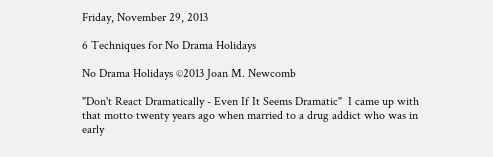Friday, November 29, 2013

6 Techniques for No Drama Holidays

No Drama Holidays ©2013 Joan M. Newcomb

"Don't React Dramatically - Even If It Seems Dramatic"  I came up with that motto twenty years ago when married to a drug addict who was in early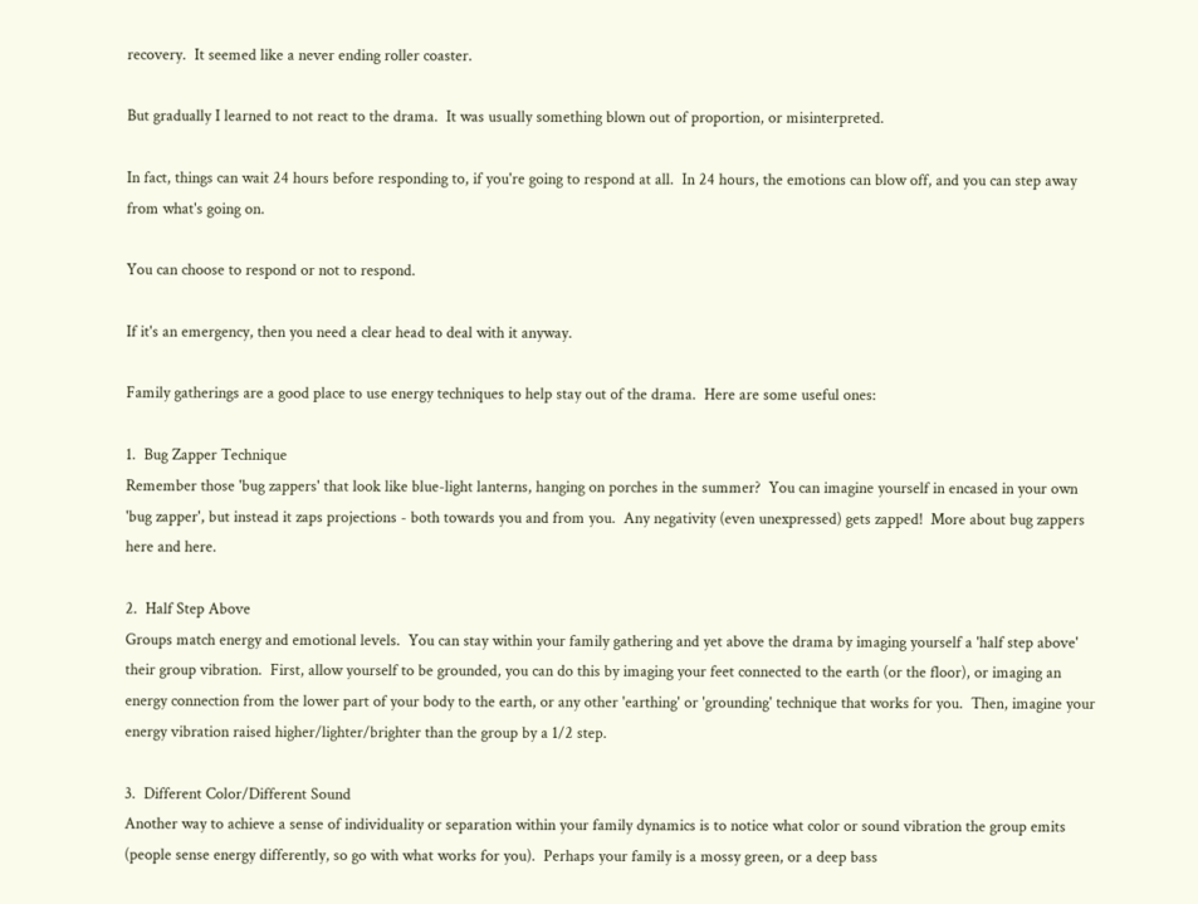recovery.  It seemed like a never ending roller coaster.

But gradually I learned to not react to the drama.  It was usually something blown out of proportion, or misinterpreted.

In fact, things can wait 24 hours before responding to, if you're going to respond at all.  In 24 hours, the emotions can blow off, and you can step away from what's going on.

You can choose to respond or not to respond.

If it's an emergency, then you need a clear head to deal with it anyway.

Family gatherings are a good place to use energy techniques to help stay out of the drama.  Here are some useful ones:

1.  Bug Zapper Technique
Remember those 'bug zappers' that look like blue-light lanterns, hanging on porches in the summer?  You can imagine yourself in encased in your own 'bug zapper', but instead it zaps projections - both towards you and from you.  Any negativity (even unexpressed) gets zapped!  More about bug zappers here and here.

2.  Half Step Above
Groups match energy and emotional levels.  You can stay within your family gathering and yet above the drama by imaging yourself a 'half step above' their group vibration.  First, allow yourself to be grounded, you can do this by imaging your feet connected to the earth (or the floor), or imaging an energy connection from the lower part of your body to the earth, or any other 'earthing' or 'grounding' technique that works for you.  Then, imagine your energy vibration raised higher/lighter/brighter than the group by a 1/2 step.

3.  Different Color/Different Sound
Another way to achieve a sense of individuality or separation within your family dynamics is to notice what color or sound vibration the group emits (people sense energy differently, so go with what works for you).  Perhaps your family is a mossy green, or a deep bass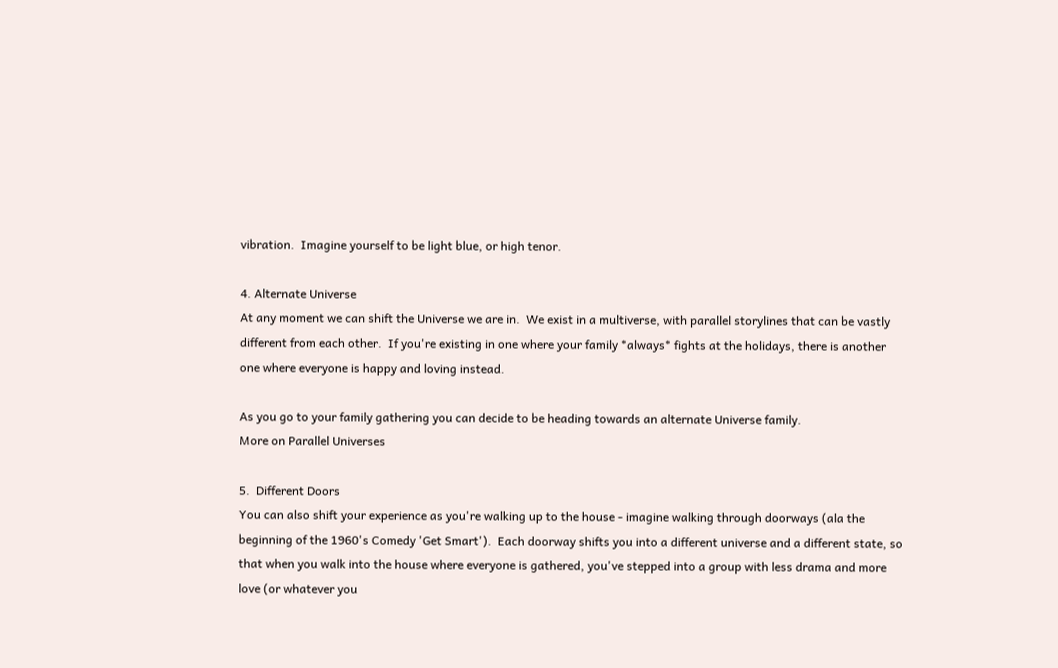vibration.  Imagine yourself to be light blue, or high tenor.

4. Alternate Universe
At any moment we can shift the Universe we are in.  We exist in a multiverse, with parallel storylines that can be vastly different from each other.  If you're existing in one where your family *always* fights at the holidays, there is another one where everyone is happy and loving instead.

As you go to your family gathering you can decide to be heading towards an alternate Universe family.
More on Parallel Universes

5.  Different Doors
You can also shift your experience as you're walking up to the house - imagine walking through doorways (ala the beginning of the 1960's Comedy 'Get Smart').  Each doorway shifts you into a different universe and a different state, so that when you walk into the house where everyone is gathered, you've stepped into a group with less drama and more love (or whatever you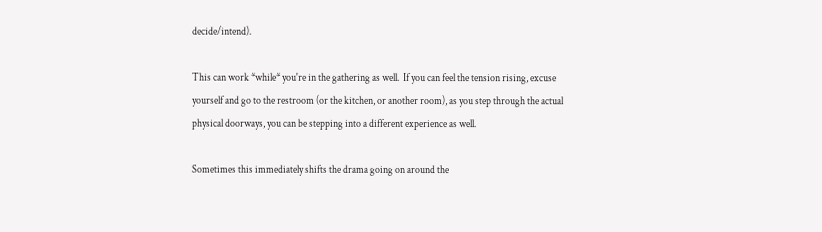decide/intend).

This can work *while* you're in the gathering as well.  If you can feel the tension rising, excuse yourself and go to the restroom (or the kitchen, or another room), as you step through the actual physical doorways, you can be stepping into a different experience as well.

Sometimes this immediately shifts the drama going on around the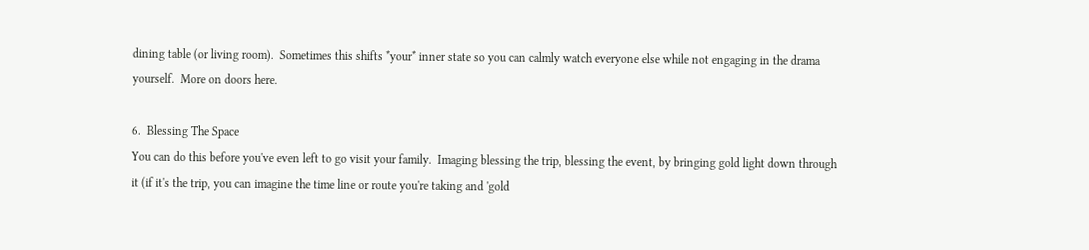dining table (or living room).  Sometimes this shifts *your* inner state so you can calmly watch everyone else while not engaging in the drama yourself.  More on doors here.

6.  Blessing The Space
You can do this before you've even left to go visit your family.  Imaging blessing the trip, blessing the event, by bringing gold light down through it (if it's the trip, you can imagine the time line or route you're taking and 'gold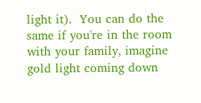light it).  You can do the same if you're in the room with your family, imagine gold light coming down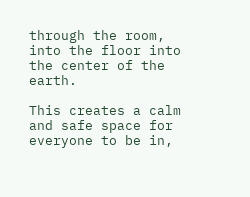through the room, into the floor into the center of the earth.

This creates a calm and safe space for everyone to be in,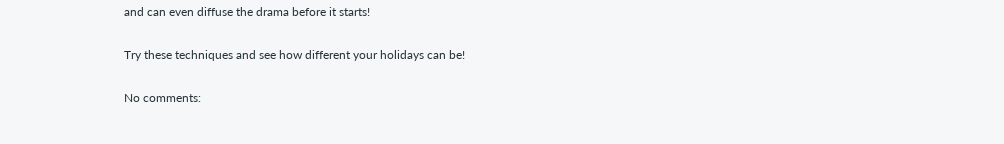and can even diffuse the drama before it starts!

Try these techniques and see how different your holidays can be!

No comments: